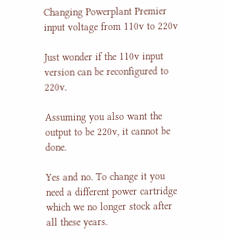Changing Powerplant Premier input voltage from 110v to 220v

Just wonder if the 110v input version can be reconfigured to 220v.

Assuming you also want the output to be 220v, it cannot be done.

Yes and no. To change it you need a different power cartridge which we no longer stock after all these years.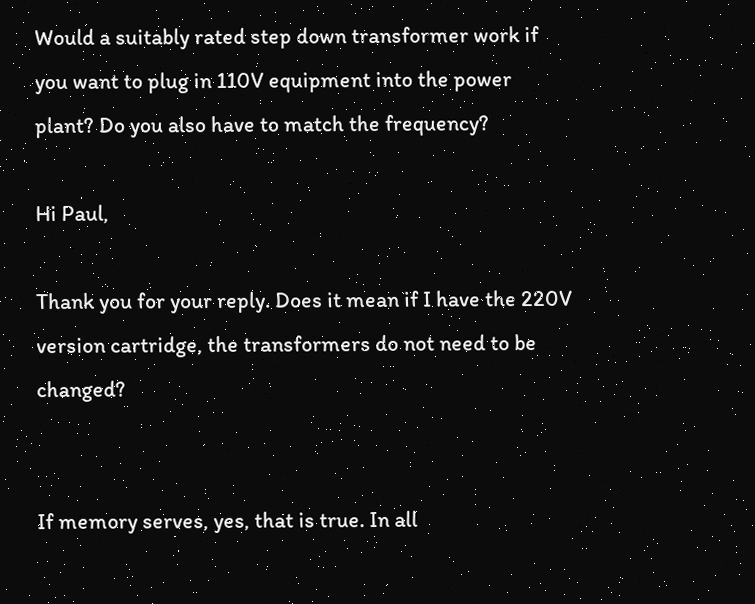Would a suitably rated step down transformer work if you want to plug in 110V equipment into the power plant? Do you also have to match the frequency?

Hi Paul,

Thank you for your reply. Does it mean if I have the 220V version cartridge, the transformers do not need to be changed?


If memory serves, yes, that is true. In all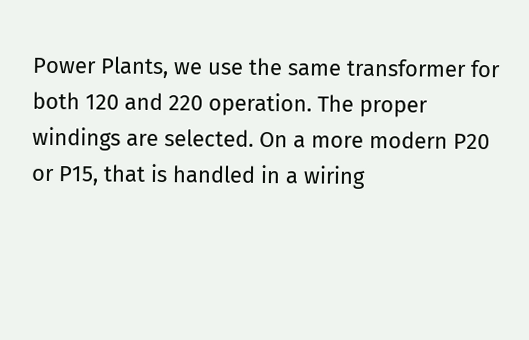Power Plants, we use the same transformer for both 120 and 220 operation. The proper windings are selected. On a more modern P20 or P15, that is handled in a wiring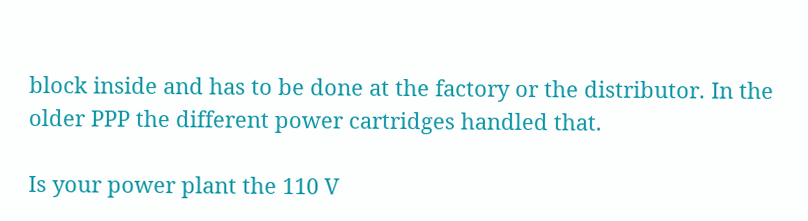block inside and has to be done at the factory or the distributor. In the older PPP the different power cartridges handled that.

Is your power plant the 110 V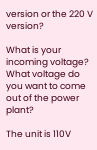version or the 220 V version?

What is your incoming voltage?
What voltage do you want to come out of the power plant?

The unit is 110V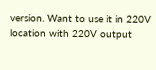version. Want to use it in 220V location with 220V output